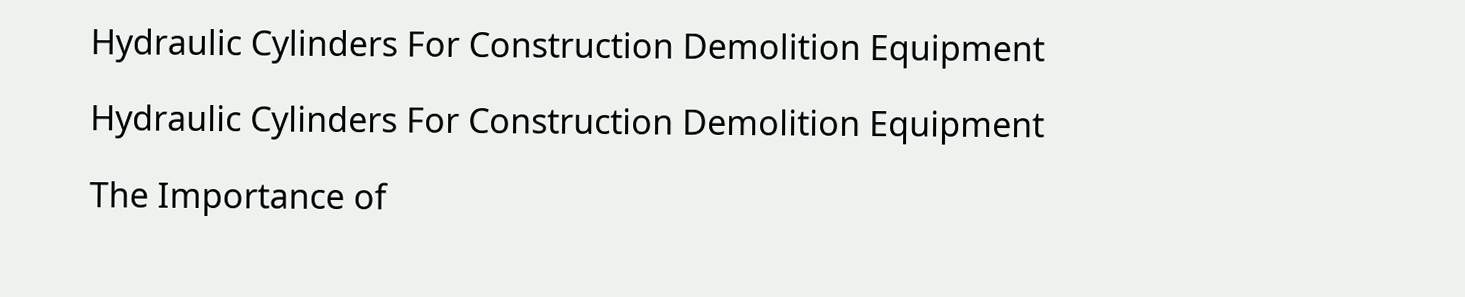Hydraulic Cylinders For Construction Demolition Equipment

Hydraulic Cylinders For Construction Demolition Equipment

The Importance of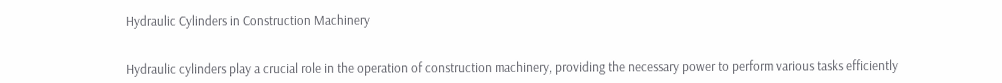Hydraulic Cylinders in Construction Machinery


Hydraulic cylinders play a crucial role in the operation of construction machinery, providing the necessary power to perform various tasks efficiently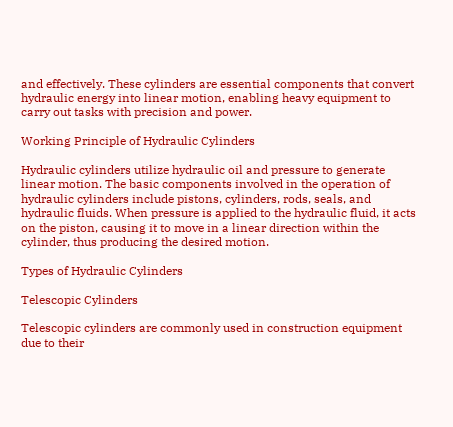and effectively. These cylinders are essential components that convert hydraulic energy into linear motion, enabling heavy equipment to carry out tasks with precision and power.

Working Principle of Hydraulic Cylinders

Hydraulic cylinders utilize hydraulic oil and pressure to generate linear motion. The basic components involved in the operation of hydraulic cylinders include pistons, cylinders, rods, seals, and hydraulic fluids. When pressure is applied to the hydraulic fluid, it acts on the piston, causing it to move in a linear direction within the cylinder, thus producing the desired motion.

Types of Hydraulic Cylinders

Telescopic Cylinders

Telescopic cylinders are commonly used in construction equipment due to their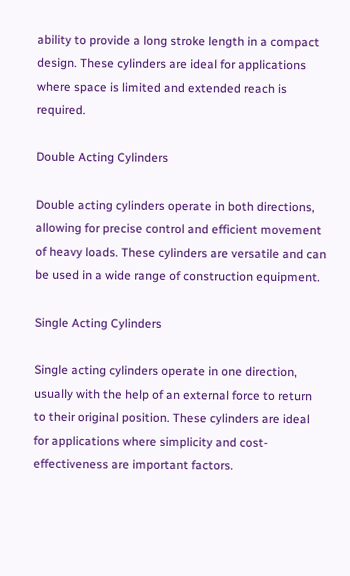ability to provide a long stroke length in a compact design. These cylinders are ideal for applications where space is limited and extended reach is required.

Double Acting Cylinders

Double acting cylinders operate in both directions, allowing for precise control and efficient movement of heavy loads. These cylinders are versatile and can be used in a wide range of construction equipment.

Single Acting Cylinders

Single acting cylinders operate in one direction, usually with the help of an external force to return to their original position. These cylinders are ideal for applications where simplicity and cost-effectiveness are important factors.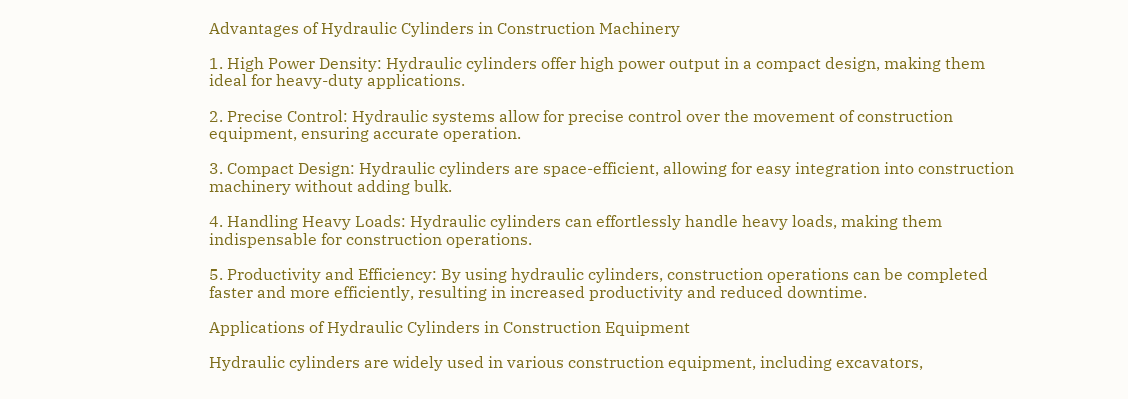Advantages of Hydraulic Cylinders in Construction Machinery

1. High Power Density: Hydraulic cylinders offer high power output in a compact design, making them ideal for heavy-duty applications.

2. Precise Control: Hydraulic systems allow for precise control over the movement of construction equipment, ensuring accurate operation.

3. Compact Design: Hydraulic cylinders are space-efficient, allowing for easy integration into construction machinery without adding bulk.

4. Handling Heavy Loads: Hydraulic cylinders can effortlessly handle heavy loads, making them indispensable for construction operations.

5. Productivity and Efficiency: By using hydraulic cylinders, construction operations can be completed faster and more efficiently, resulting in increased productivity and reduced downtime.

Applications of Hydraulic Cylinders in Construction Equipment

Hydraulic cylinders are widely used in various construction equipment, including excavators,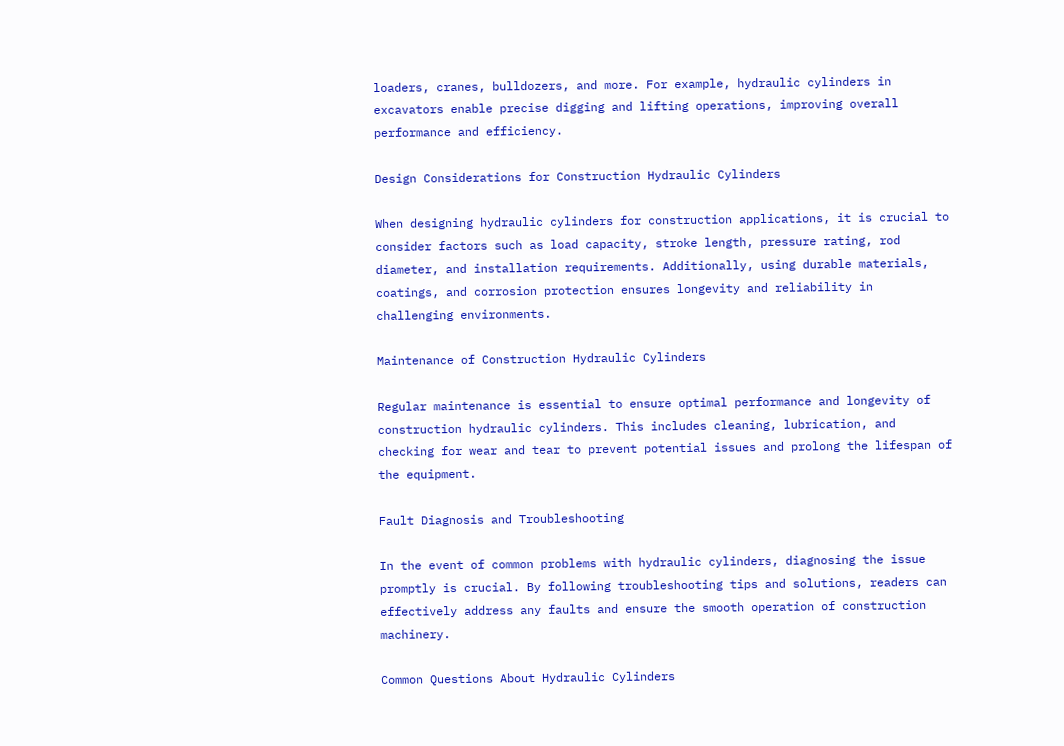loaders, cranes, bulldozers, and more. For example, hydraulic cylinders in excavators enable precise digging and lifting operations, improving overall performance and efficiency.

Design Considerations for Construction Hydraulic Cylinders

When designing hydraulic cylinders for construction applications, it is crucial to consider factors such as load capacity, stroke length, pressure rating, rod diameter, and installation requirements. Additionally, using durable materials, coatings, and corrosion protection ensures longevity and reliability in challenging environments.

Maintenance of Construction Hydraulic Cylinders

Regular maintenance is essential to ensure optimal performance and longevity of construction hydraulic cylinders. This includes cleaning, lubrication, and checking for wear and tear to prevent potential issues and prolong the lifespan of the equipment.

Fault Diagnosis and Troubleshooting

In the event of common problems with hydraulic cylinders, diagnosing the issue promptly is crucial. By following troubleshooting tips and solutions, readers can effectively address any faults and ensure the smooth operation of construction machinery.

Common Questions About Hydraulic Cylinders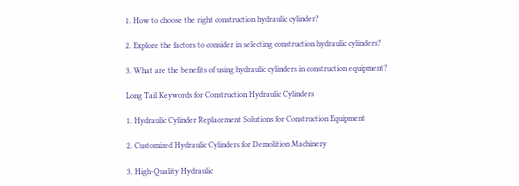1. How to choose the right construction hydraulic cylinder?

2. Explore the factors to consider in selecting construction hydraulic cylinders?

3. What are the benefits of using hydraulic cylinders in construction equipment?

Long Tail Keywords for Construction Hydraulic Cylinders

1. Hydraulic Cylinder Replacement Solutions for Construction Equipment

2. Customized Hydraulic Cylinders for Demolition Machinery

3. High-Quality Hydraulic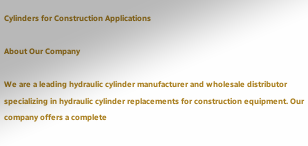Cylinders for Construction Applications

About Our Company

We are a leading hydraulic cylinder manufacturer and wholesale distributor specializing in hydraulic cylinder replacements for construction equipment. Our company offers a complete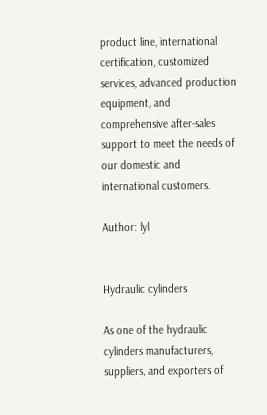product line, international certification, customized services, advanced production equipment, and comprehensive after-sales support to meet the needs of our domestic and international customers.

Author: lyl


Hydraulic cylinders

As one of the hydraulic cylinders manufacturers, suppliers, and exporters of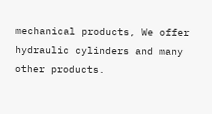mechanical products, We offer hydraulic cylinders and many other products.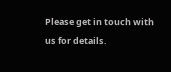Please get in touch with us for details.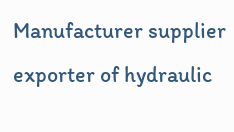Manufacturer supplier exporter of hydraulic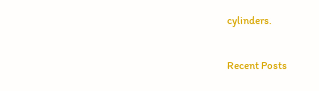cylinders.

Recent Posts